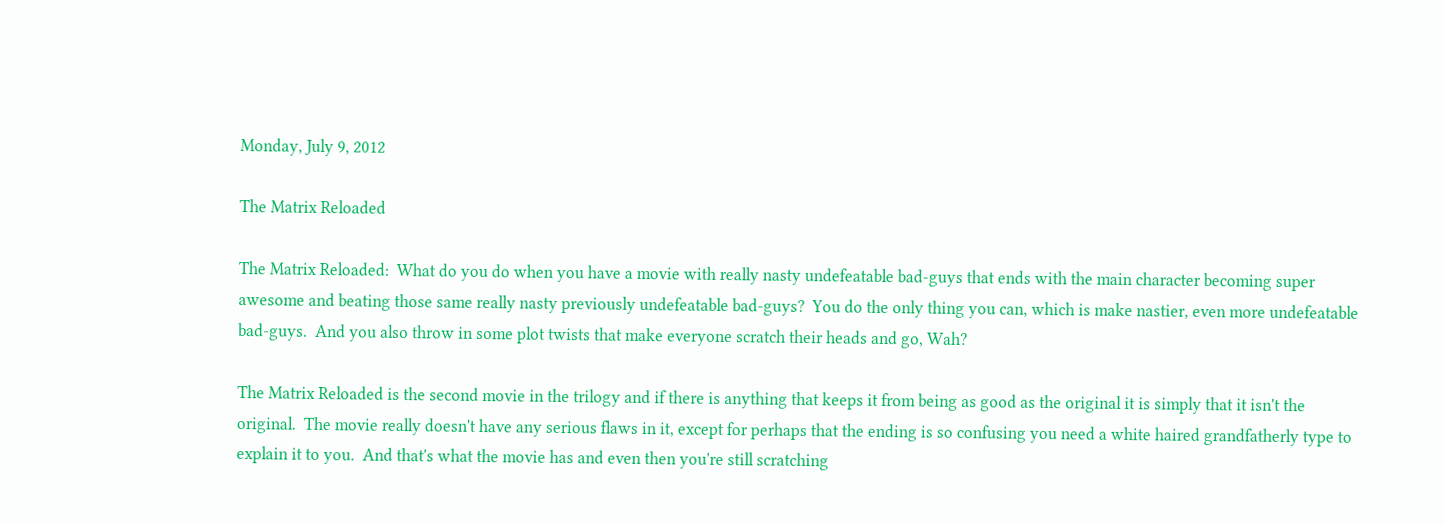Monday, July 9, 2012

The Matrix Reloaded

The Matrix Reloaded:  What do you do when you have a movie with really nasty undefeatable bad-guys that ends with the main character becoming super awesome and beating those same really nasty previously undefeatable bad-guys?  You do the only thing you can, which is make nastier, even more undefeatable bad-guys.  And you also throw in some plot twists that make everyone scratch their heads and go, Wah?

The Matrix Reloaded is the second movie in the trilogy and if there is anything that keeps it from being as good as the original it is simply that it isn't the original.  The movie really doesn't have any serious flaws in it, except for perhaps that the ending is so confusing you need a white haired grandfatherly type to explain it to you.  And that's what the movie has and even then you're still scratching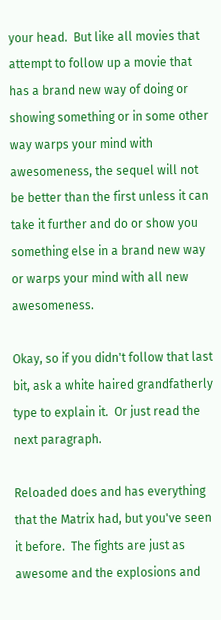your head.  But like all movies that attempt to follow up a movie that has a brand new way of doing or showing something or in some other way warps your mind with awesomeness, the sequel will not be better than the first unless it can take it further and do or show you something else in a brand new way or warps your mind with all new awesomeness.

Okay, so if you didn't follow that last bit, ask a white haired grandfatherly type to explain it.  Or just read the next paragraph.

Reloaded does and has everything that the Matrix had, but you've seen it before.  The fights are just as awesome and the explosions and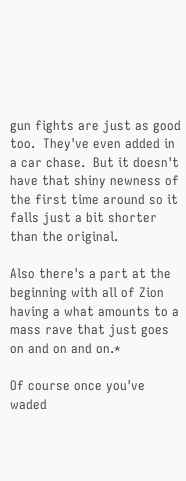gun fights are just as good too.  They've even added in a car chase.  But it doesn't have that shiny newness of the first time around so it falls just a bit shorter than the original.

Also there's a part at the beginning with all of Zion having a what amounts to a mass rave that just goes on and on and on.*

Of course once you've waded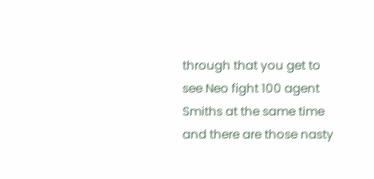through that you get to see Neo fight 100 agent Smiths at the same time and there are those nasty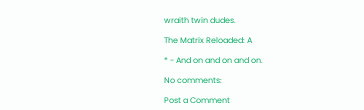wraith twin dudes.

The Matrix Reloaded: A

* - And on and on and on.

No comments:

Post a Comment